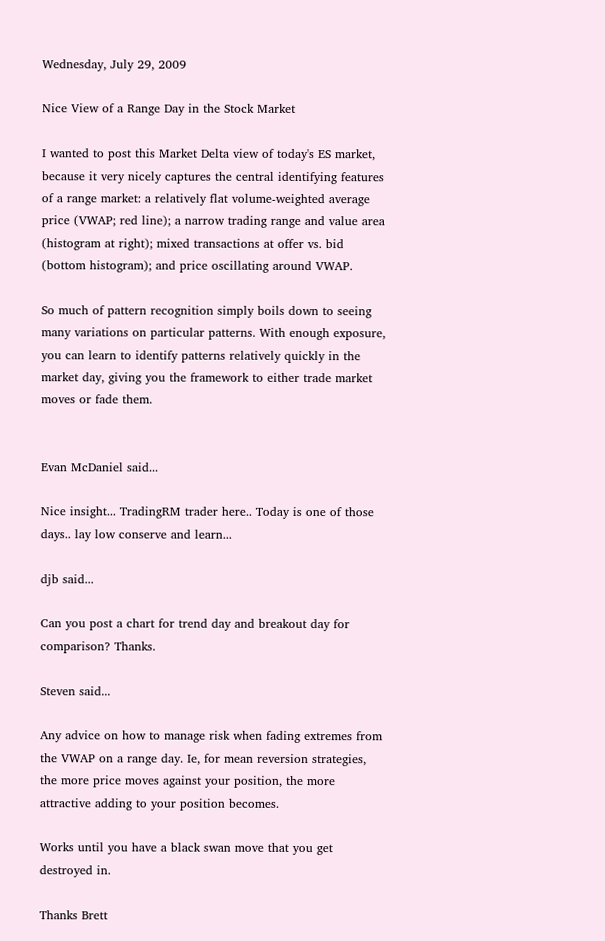Wednesday, July 29, 2009

Nice View of a Range Day in the Stock Market

I wanted to post this Market Delta view of today's ES market, because it very nicely captures the central identifying features of a range market: a relatively flat volume-weighted average price (VWAP; red line); a narrow trading range and value area (histogram at right); mixed transactions at offer vs. bid (bottom histogram); and price oscillating around VWAP.

So much of pattern recognition simply boils down to seeing many variations on particular patterns. With enough exposure, you can learn to identify patterns relatively quickly in the market day, giving you the framework to either trade market moves or fade them.


Evan McDaniel said...

Nice insight... TradingRM trader here.. Today is one of those days.. lay low conserve and learn...

djb said...

Can you post a chart for trend day and breakout day for comparison? Thanks.

Steven said...

Any advice on how to manage risk when fading extremes from the VWAP on a range day. Ie, for mean reversion strategies, the more price moves against your position, the more attractive adding to your position becomes.

Works until you have a black swan move that you get destroyed in.

Thanks Brett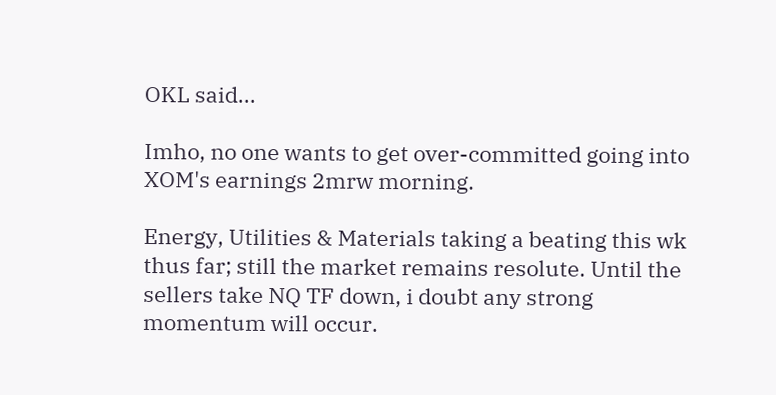OKL said...

Imho, no one wants to get over-committed going into XOM's earnings 2mrw morning.

Energy, Utilities & Materials taking a beating this wk thus far; still the market remains resolute. Until the sellers take NQ TF down, i doubt any strong momentum will occur.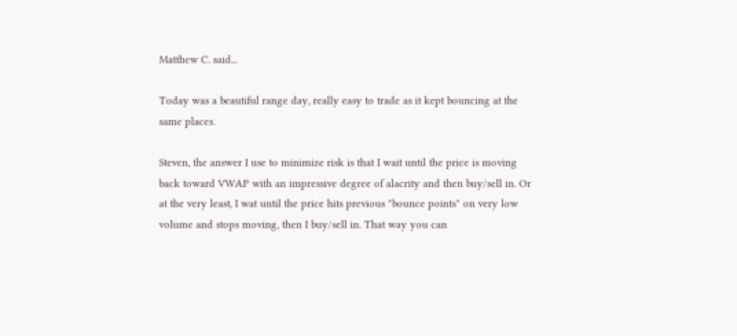Matthew C. said...

Today was a beautiful range day, really easy to trade as it kept bouncing at the same places.

Steven, the answer I use to minimize risk is that I wait until the price is moving back toward VWAP with an impressive degree of alacrity and then buy/sell in. Or at the very least, I wat until the price hits previous "bounce points" on very low volume and stops moving, then I buy/sell in. That way you can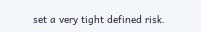set a very tight defined risk.